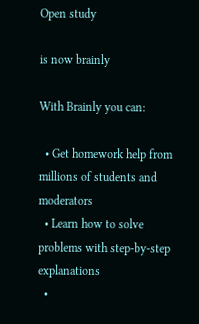Open study

is now brainly

With Brainly you can:

  • Get homework help from millions of students and moderators
  • Learn how to solve problems with step-by-step explanations
  •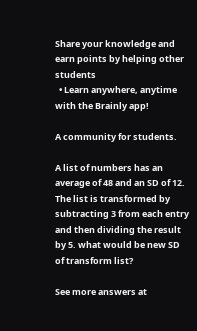Share your knowledge and earn points by helping other students
  • Learn anywhere, anytime with the Brainly app!

A community for students.

A list of numbers has an average of 48 and an SD of 12. The list is transformed by subtracting 3 from each entry and then dividing the result by 5. what would be new SD of transform list?

See more answers at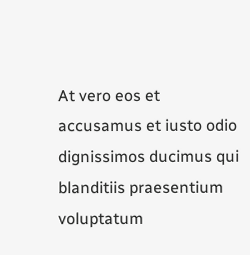At vero eos et accusamus et iusto odio dignissimos ducimus qui blanditiis praesentium voluptatum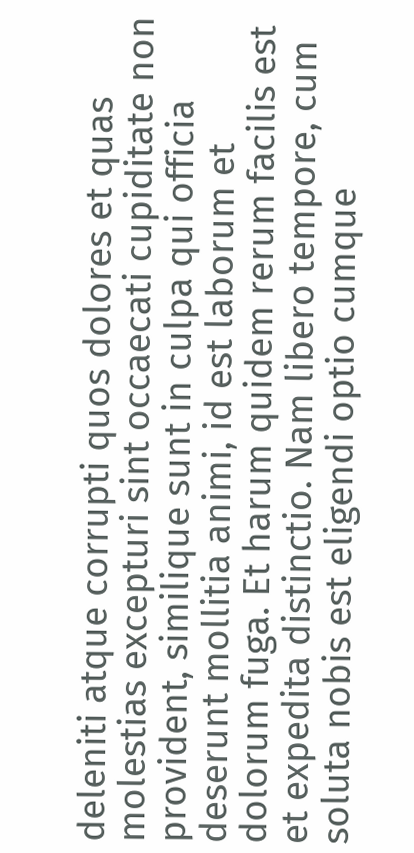deleniti atque corrupti quos dolores et quas molestias excepturi sint occaecati cupiditate non provident, similique sunt in culpa qui officia deserunt mollitia animi, id est laborum et dolorum fuga. Et harum quidem rerum facilis est et expedita distinctio. Nam libero tempore, cum soluta nobis est eligendi optio cumque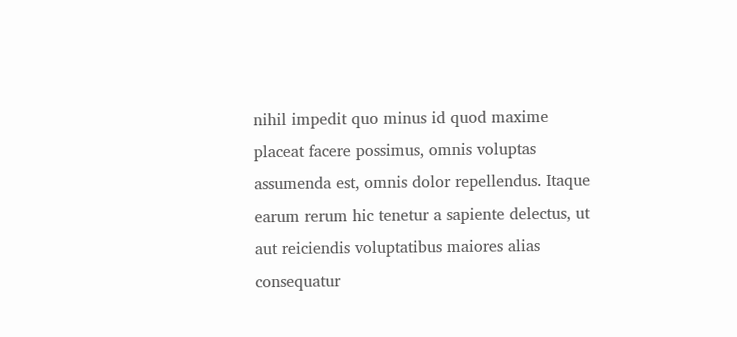nihil impedit quo minus id quod maxime placeat facere possimus, omnis voluptas assumenda est, omnis dolor repellendus. Itaque earum rerum hic tenetur a sapiente delectus, ut aut reiciendis voluptatibus maiores alias consequatur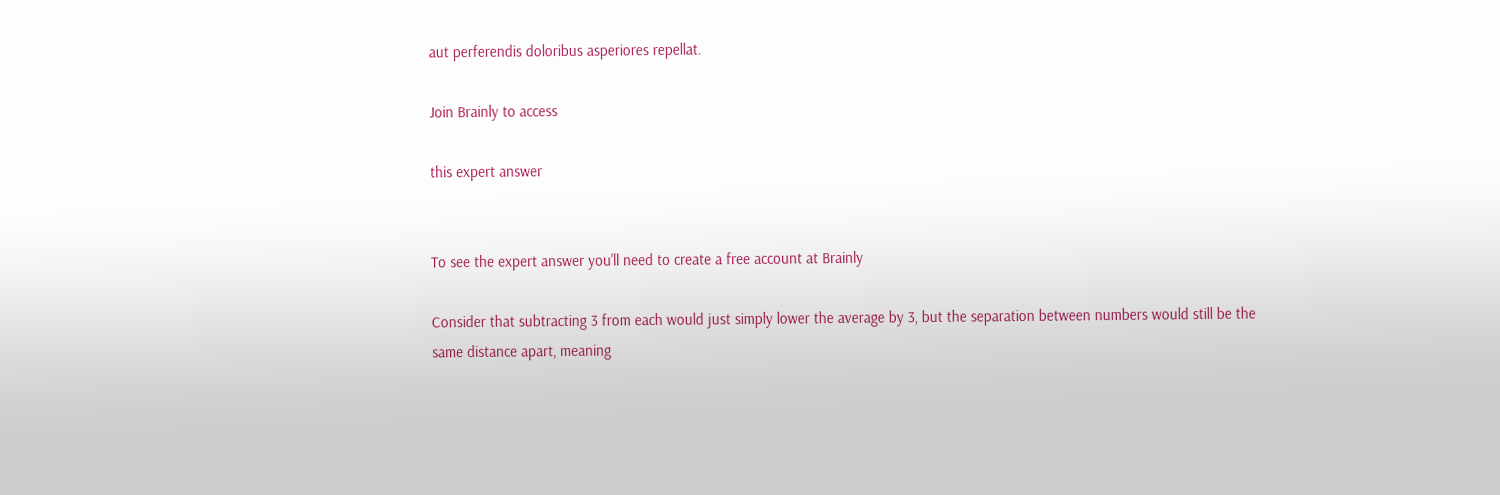aut perferendis doloribus asperiores repellat.

Join Brainly to access

this expert answer


To see the expert answer you'll need to create a free account at Brainly

Consider that subtracting 3 from each would just simply lower the average by 3, but the separation between numbers would still be the same distance apart, meaning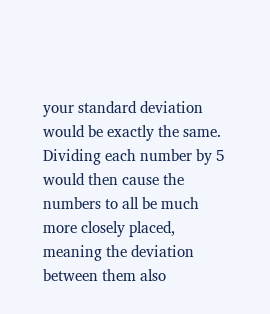your standard deviation would be exactly the same. Dividing each number by 5 would then cause the numbers to all be much more closely placed, meaning the deviation between them also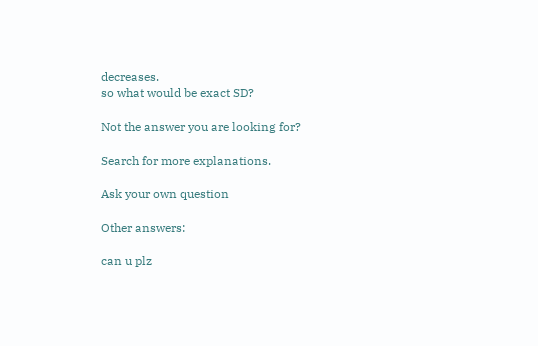decreases.
so what would be exact SD?

Not the answer you are looking for?

Search for more explanations.

Ask your own question

Other answers:

can u plz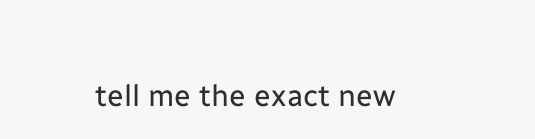tell me the exact new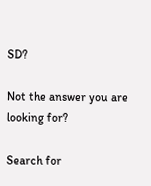SD?

Not the answer you are looking for?

Search for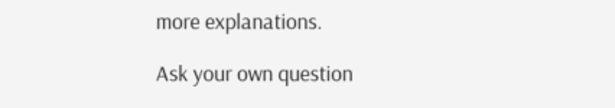more explanations.

Ask your own question